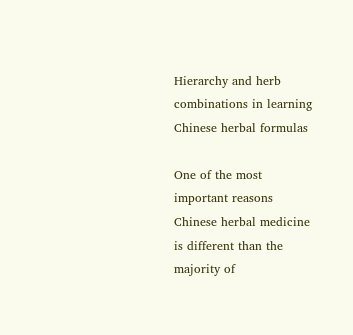Hierarchy and herb combinations in learning Chinese herbal formulas

One of the most important reasons Chinese herbal medicine is different than the majority of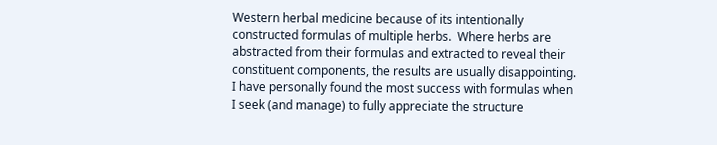Western herbal medicine because of its intentionally constructed formulas of multiple herbs.  Where herbs are abstracted from their formulas and extracted to reveal their constituent components, the results are usually disappointing.  I have personally found the most success with formulas when I seek (and manage) to fully appreciate the structure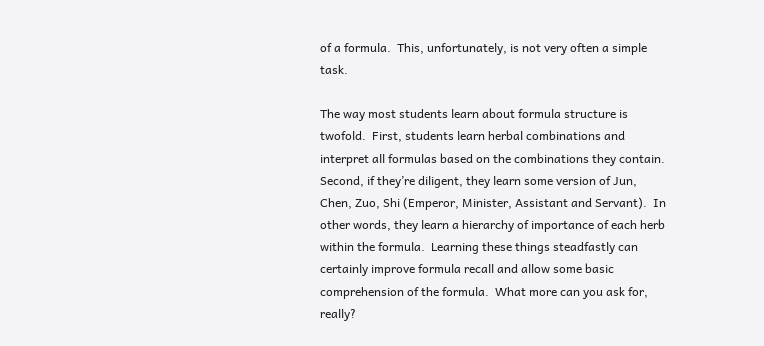of a formula.  This, unfortunately, is not very often a simple task.

The way most students learn about formula structure is twofold.  First, students learn herbal combinations and interpret all formulas based on the combinations they contain.  Second, if they’re diligent, they learn some version of Jun, Chen, Zuo, Shi (Emperor, Minister, Assistant and Servant).  In other words, they learn a hierarchy of importance of each herb within the formula.  Learning these things steadfastly can certainly improve formula recall and allow some basic comprehension of the formula.  What more can you ask for, really?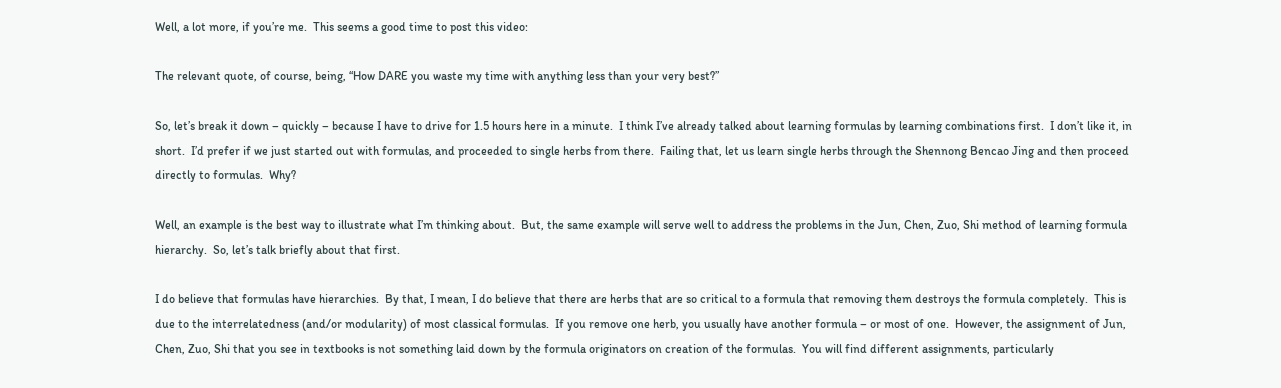Well, a lot more, if you’re me.  This seems a good time to post this video:

The relevant quote, of course, being, “How DARE you waste my time with anything less than your very best?”

So, let’s break it down – quickly – because I have to drive for 1.5 hours here in a minute.  I think I’ve already talked about learning formulas by learning combinations first.  I don’t like it, in short.  I’d prefer if we just started out with formulas, and proceeded to single herbs from there.  Failing that, let us learn single herbs through the Shennong Bencao Jing and then proceed directly to formulas.  Why?

Well, an example is the best way to illustrate what I’m thinking about.  But, the same example will serve well to address the problems in the Jun, Chen, Zuo, Shi method of learning formula hierarchy.  So, let’s talk briefly about that first.

I do believe that formulas have hierarchies.  By that, I mean, I do believe that there are herbs that are so critical to a formula that removing them destroys the formula completely.  This is due to the interrelatedness (and/or modularity) of most classical formulas.  If you remove one herb, you usually have another formula – or most of one.  However, the assignment of Jun, Chen, Zuo, Shi that you see in textbooks is not something laid down by the formula originators on creation of the formulas.  You will find different assignments, particularly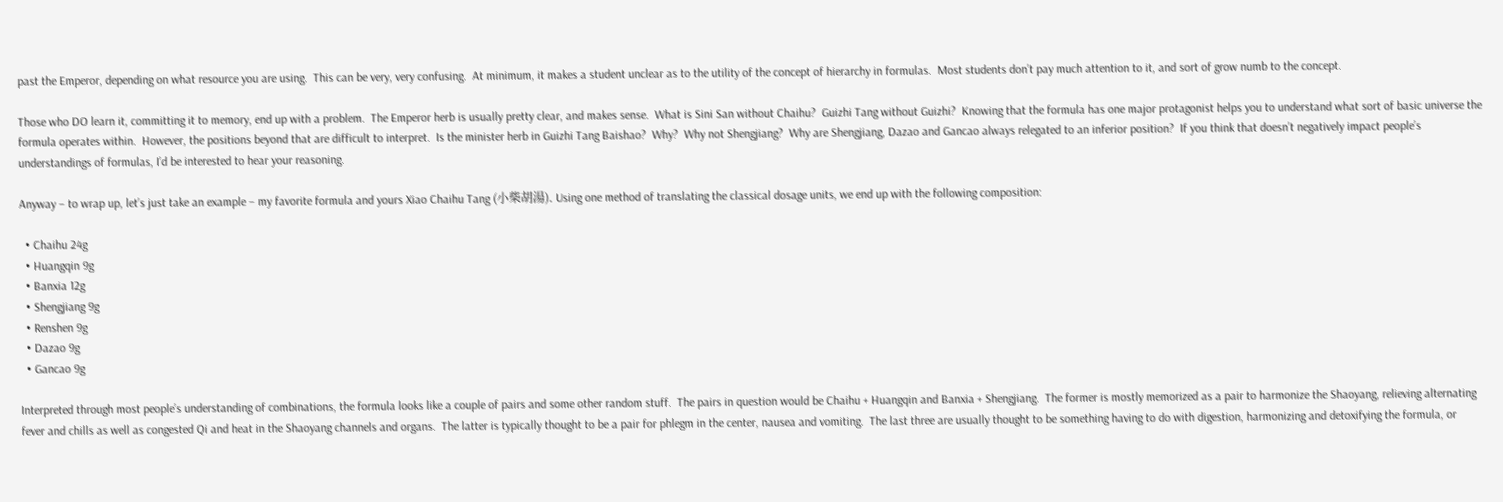past the Emperor, depending on what resource you are using.  This can be very, very confusing.  At minimum, it makes a student unclear as to the utility of the concept of hierarchy in formulas.  Most students don’t pay much attention to it, and sort of grow numb to the concept.

Those who DO learn it, committing it to memory, end up with a problem.  The Emperor herb is usually pretty clear, and makes sense.  What is Sini San without Chaihu?  Guizhi Tang without Guizhi?  Knowing that the formula has one major protagonist helps you to understand what sort of basic universe the formula operates within.  However, the positions beyond that are difficult to interpret.  Is the minister herb in Guizhi Tang Baishao?  Why?  Why not Shengjiang?  Why are Shengjiang, Dazao and Gancao always relegated to an inferior position?  If you think that doesn’t negatively impact people’s understandings of formulas, I’d be interested to hear your reasoning.

Anyway – to wrap up, let’s just take an example – my favorite formula and yours Xiao Chaihu Tang (小柴胡湯). Using one method of translating the classical dosage units, we end up with the following composition:

  • Chaihu 24g
  • Huangqin 9g
  • Banxia 12g
  • Shengjiang 9g
  • Renshen 9g
  • Dazao 9g
  • Gancao 9g

Interpreted through most people’s understanding of combinations, the formula looks like a couple of pairs and some other random stuff.  The pairs in question would be Chaihu + Huangqin and Banxia + Shengjiang.  The former is mostly memorized as a pair to harmonize the Shaoyang, relieving alternating fever and chills as well as congested Qi and heat in the Shaoyang channels and organs.  The latter is typically thought to be a pair for phlegm in the center, nausea and vomiting.  The last three are usually thought to be something having to do with digestion, harmonizing and detoxifying the formula, or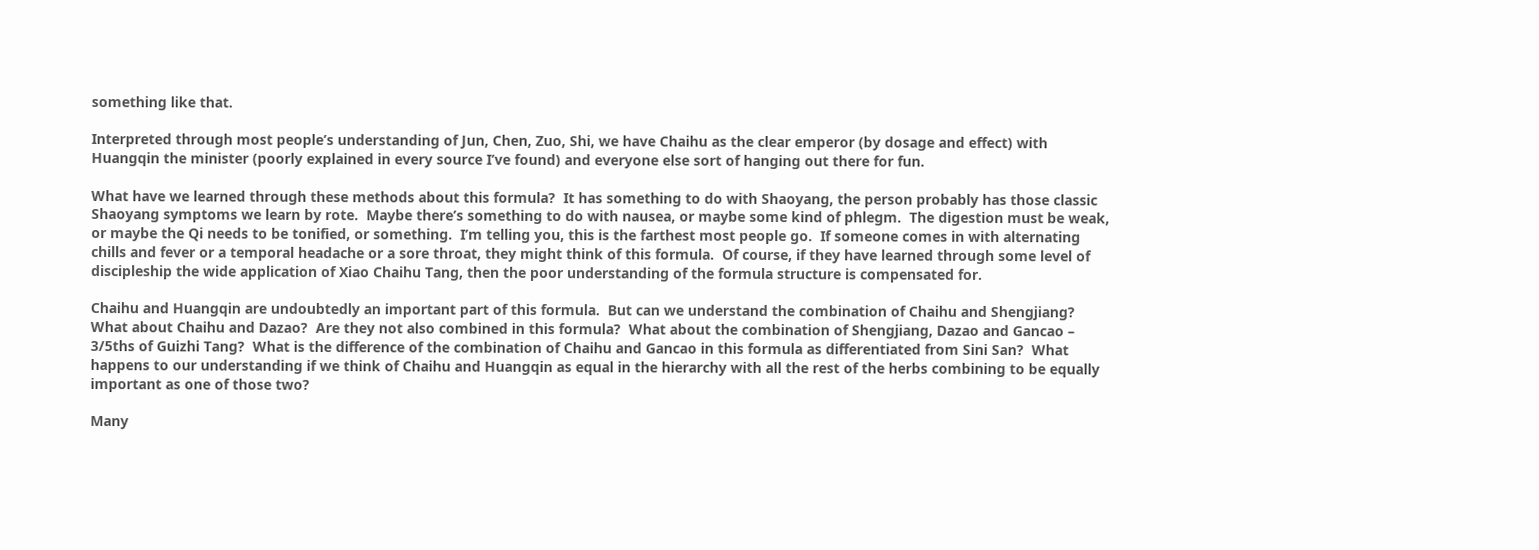something like that.

Interpreted through most people’s understanding of Jun, Chen, Zuo, Shi, we have Chaihu as the clear emperor (by dosage and effect) with Huangqin the minister (poorly explained in every source I’ve found) and everyone else sort of hanging out there for fun.

What have we learned through these methods about this formula?  It has something to do with Shaoyang, the person probably has those classic Shaoyang symptoms we learn by rote.  Maybe there’s something to do with nausea, or maybe some kind of phlegm.  The digestion must be weak, or maybe the Qi needs to be tonified, or something.  I’m telling you, this is the farthest most people go.  If someone comes in with alternating chills and fever or a temporal headache or a sore throat, they might think of this formula.  Of course, if they have learned through some level of discipleship the wide application of Xiao Chaihu Tang, then the poor understanding of the formula structure is compensated for.

Chaihu and Huangqin are undoubtedly an important part of this formula.  But can we understand the combination of Chaihu and Shengjiang?  What about Chaihu and Dazao?  Are they not also combined in this formula?  What about the combination of Shengjiang, Dazao and Gancao – 3/5ths of Guizhi Tang?  What is the difference of the combination of Chaihu and Gancao in this formula as differentiated from Sini San?  What happens to our understanding if we think of Chaihu and Huangqin as equal in the hierarchy with all the rest of the herbs combining to be equally important as one of those two?

Many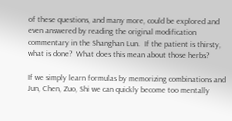of these questions, and many more, could be explored and even answered by reading the original modification commentary in the Shanghan Lun.  If the patient is thirsty, what is done?  What does this mean about those herbs?

If we simply learn formulas by memorizing combinations and Jun, Chen, Zuo, Shi we can quickly become too mentally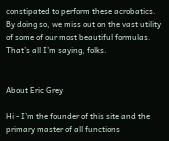constipated to perform these acrobatics.  By doing so, we miss out on the vast utility of some of our most beautiful formulas.  That’s all I’m saying, folks.


About Eric Grey

Hi - I'm the founder of this site and the primary master of all functions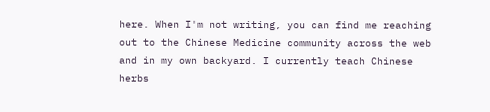here. When I'm not writing, you can find me reaching out to the Chinese Medicine community across the web and in my own backyard. I currently teach Chinese herbs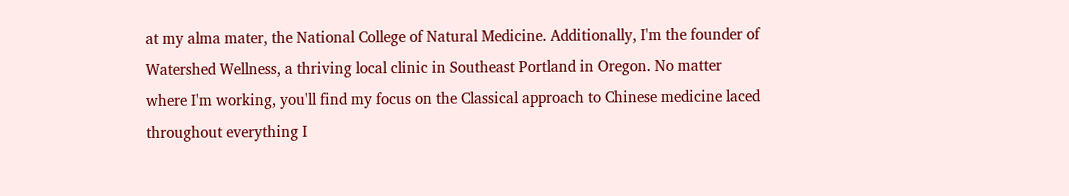at my alma mater, the National College of Natural Medicine. Additionally, I'm the founder of Watershed Wellness, a thriving local clinic in Southeast Portland in Oregon. No matter where I'm working, you'll find my focus on the Classical approach to Chinese medicine laced throughout everything I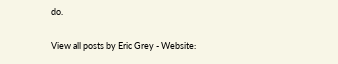do.

View all posts by Eric Grey - Website: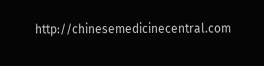http://chinesemedicinecentral.com